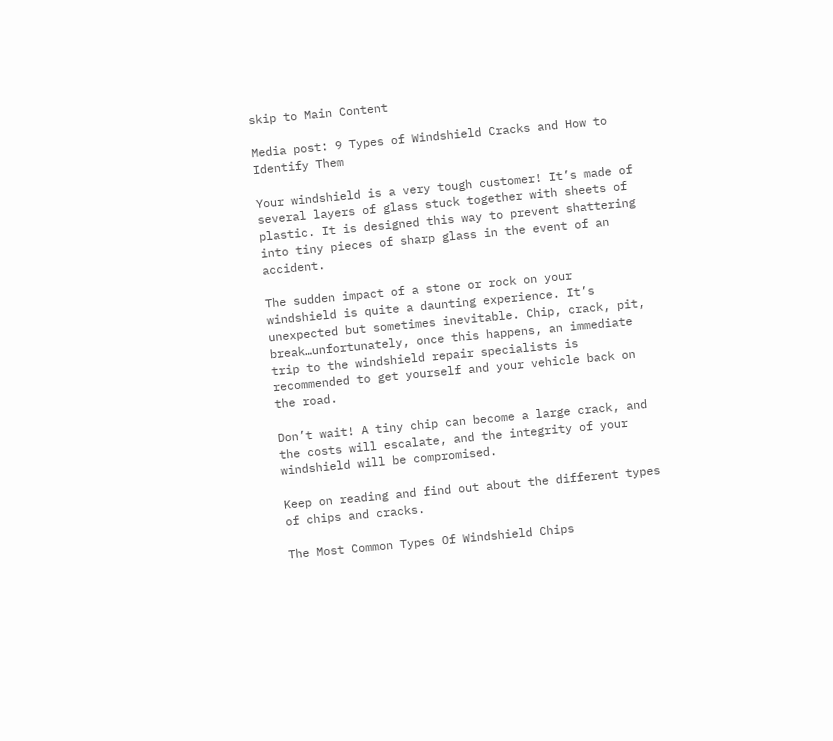skip to Main Content

Media post: 9 Types of Windshield Cracks and How to Identify Them

Your windshield is a very tough customer! It’s made of several layers of glass stuck together with sheets of plastic. It is designed this way to prevent shattering into tiny pieces of sharp glass in the event of an accident.

The sudden impact of a stone or rock on your windshield is quite a daunting experience. It’s unexpected but sometimes inevitable. Chip, crack, pit, break…unfortunately, once this happens, an immediate trip to the windshield repair specialists is recommended to get yourself and your vehicle back on the road.

Don’t wait! A tiny chip can become a large crack, and the costs will escalate, and the integrity of your windshield will be compromised.

Keep on reading and find out about the different types of chips and cracks.

The Most Common Types Of Windshield Chips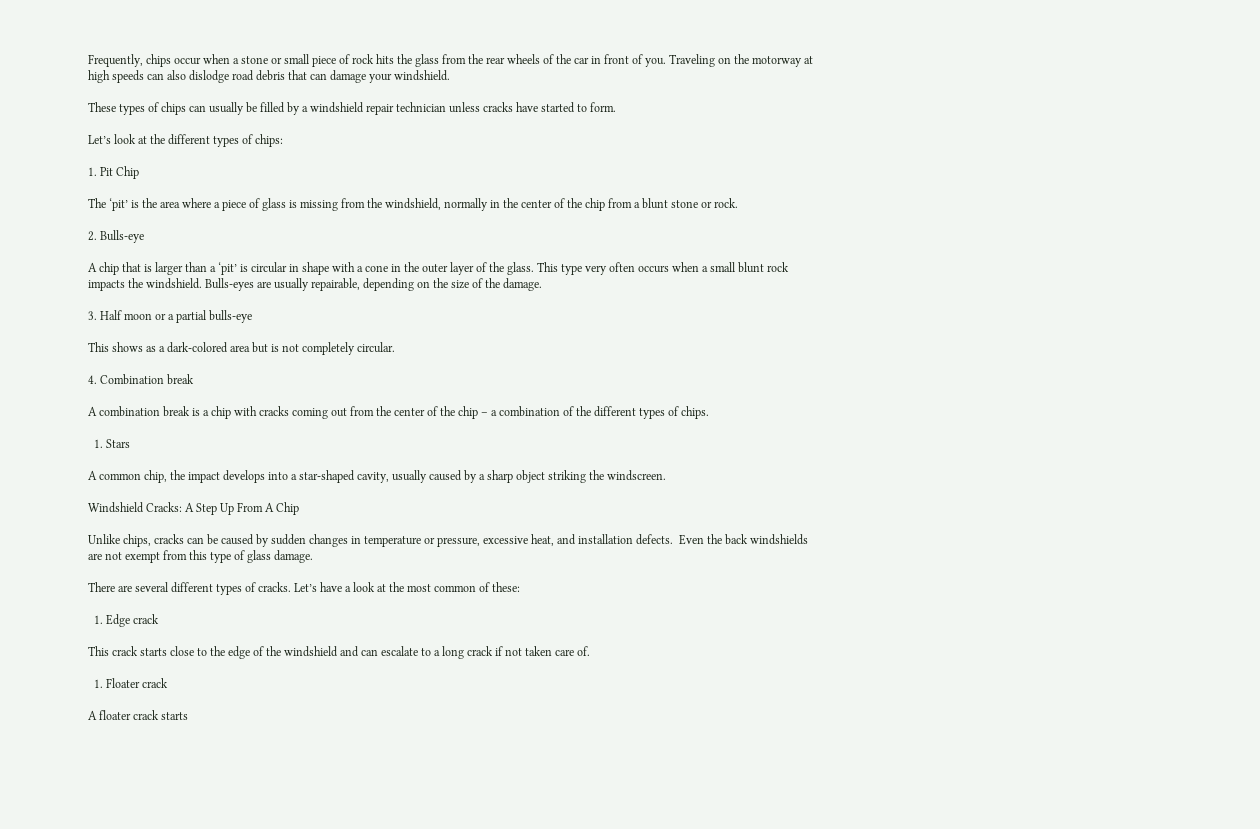Frequently, chips occur when a stone or small piece of rock hits the glass from the rear wheels of the car in front of you. Traveling on the motorway at high speeds can also dislodge road debris that can damage your windshield.

These types of chips can usually be filled by a windshield repair technician unless cracks have started to form.

Let’s look at the different types of chips:

1. Pit Chip

The ‘pit’ is the area where a piece of glass is missing from the windshield, normally in the center of the chip from a blunt stone or rock.

2. Bulls-eye

A chip that is larger than a ‘pit’ is circular in shape with a cone in the outer layer of the glass. This type very often occurs when a small blunt rock impacts the windshield. Bulls-eyes are usually repairable, depending on the size of the damage.

3. Half moon or a partial bulls-eye

This shows as a dark-colored area but is not completely circular.

4. Combination break

A combination break is a chip with cracks coming out from the center of the chip – a combination of the different types of chips.

  1. Stars

A common chip, the impact develops into a star-shaped cavity, usually caused by a sharp object striking the windscreen.

Windshield Cracks: A Step Up From A Chip

Unlike chips, cracks can be caused by sudden changes in temperature or pressure, excessive heat, and installation defects.  Even the back windshields are not exempt from this type of glass damage.

There are several different types of cracks. Let’s have a look at the most common of these:

  1. Edge crack

This crack starts close to the edge of the windshield and can escalate to a long crack if not taken care of.

  1. Floater crack

A floater crack starts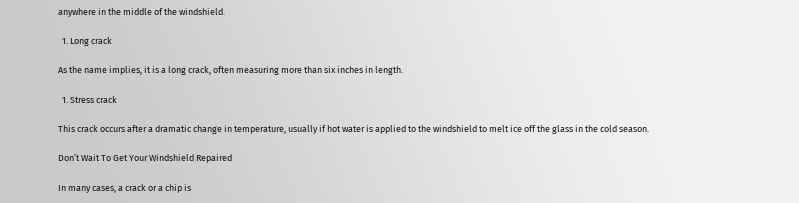anywhere in the middle of the windshield.

  1. Long crack

As the name implies, it is a long crack, often measuring more than six inches in length.

  1. Stress crack

This crack occurs after a dramatic change in temperature, usually if hot water is applied to the windshield to melt ice off the glass in the cold season.

Don’t Wait To Get Your Windshield Repaired

In many cases, a crack or a chip is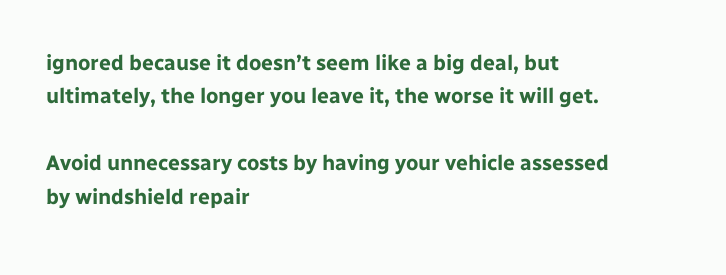ignored because it doesn’t seem like a big deal, but ultimately, the longer you leave it, the worse it will get.

Avoid unnecessary costs by having your vehicle assessed by windshield repair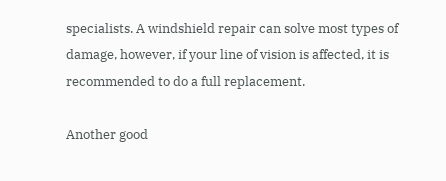specialists. A windshield repair can solve most types of damage, however, if your line of vision is affected, it is recommended to do a full replacement.

Another good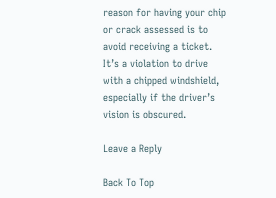reason for having your chip or crack assessed is to avoid receiving a ticket. It’s a violation to drive with a chipped windshield, especially if the driver’s vision is obscured.

Leave a Reply

Back To Top